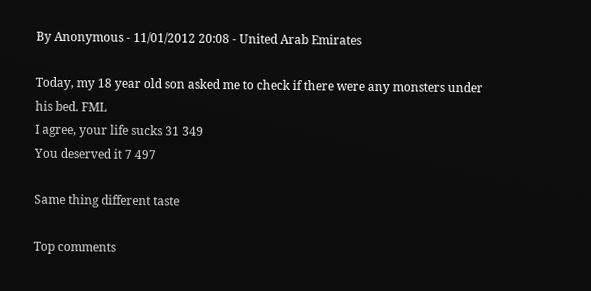By Anonymous - 11/01/2012 20:08 - United Arab Emirates

Today, my 18 year old son asked me to check if there were any monsters under his bed. FML
I agree, your life sucks 31 349
You deserved it 7 497

Same thing different taste

Top comments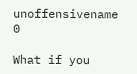unoffensivename 0

What if you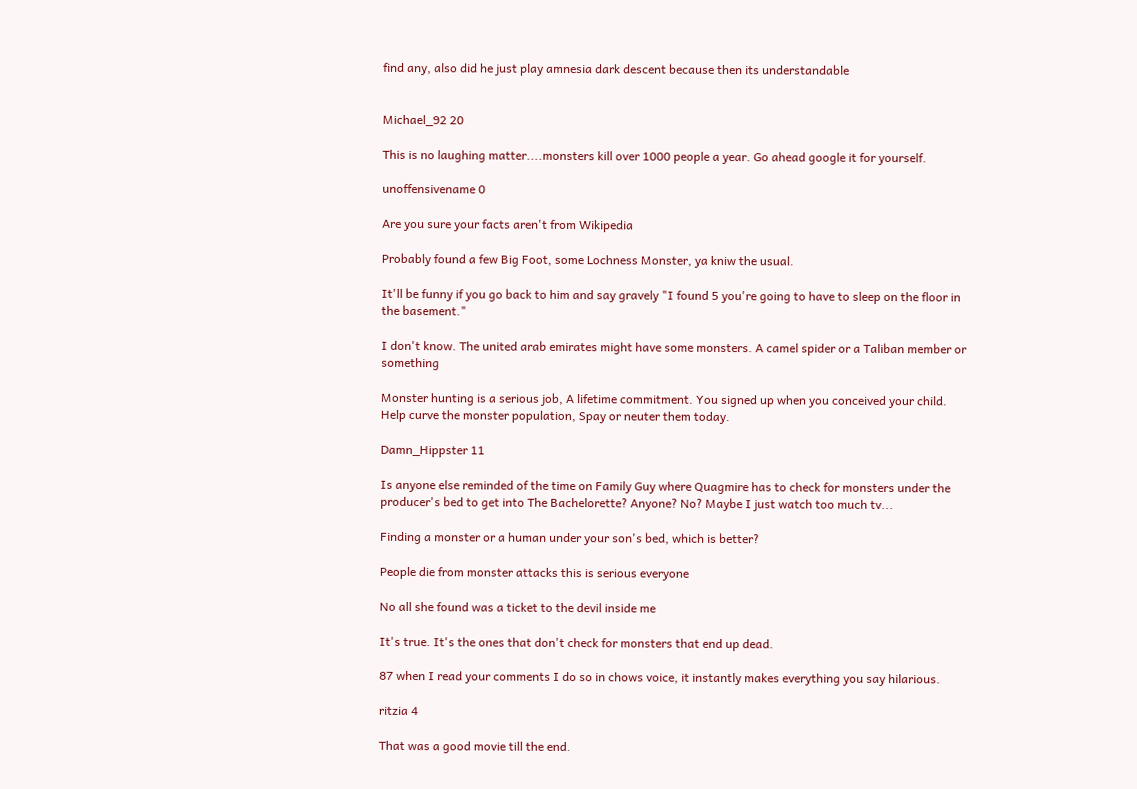find any, also did he just play amnesia dark descent because then its understandable


Michael_92 20

This is no laughing matter....monsters kill over 1000 people a year. Go ahead google it for yourself.

unoffensivename 0

Are you sure your facts aren't from Wikipedia

Probably found a few Big Foot, some Lochness Monster, ya kniw the usual.

It'll be funny if you go back to him and say gravely "I found 5 you're going to have to sleep on the floor in the basement."

I don't know. The united arab emirates might have some monsters. A camel spider or a Taliban member or something

Monster hunting is a serious job, A lifetime commitment. You signed up when you conceived your child. Help curve the monster population, Spay or neuter them today.

Damn_Hippster 11

Is anyone else reminded of the time on Family Guy where Quagmire has to check for monsters under the producer's bed to get into The Bachelorette? Anyone? No? Maybe I just watch too much tv...

Finding a monster or a human under your son's bed, which is better?

People die from monster attacks this is serious everyone

No all she found was a ticket to the devil inside me

It's true. It's the ones that don't check for monsters that end up dead.

87 when I read your comments I do so in chows voice, it instantly makes everything you say hilarious.

ritzia 4

That was a good movie till the end.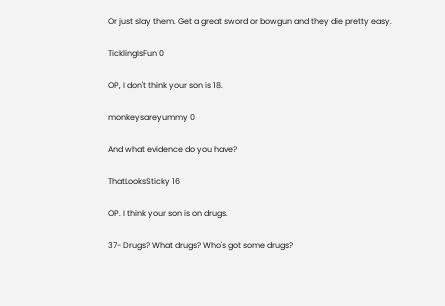Or just slay them. Get a great sword or bowgun and they die pretty easy.

TicklingIsFun 0

OP, I don't think your son is 18.

monkeysareyummy 0

And what evidence do you have?

ThatLooksSticky 16

OP. I think your son is on drugs.

37- Drugs? What drugs? Who's got some drugs?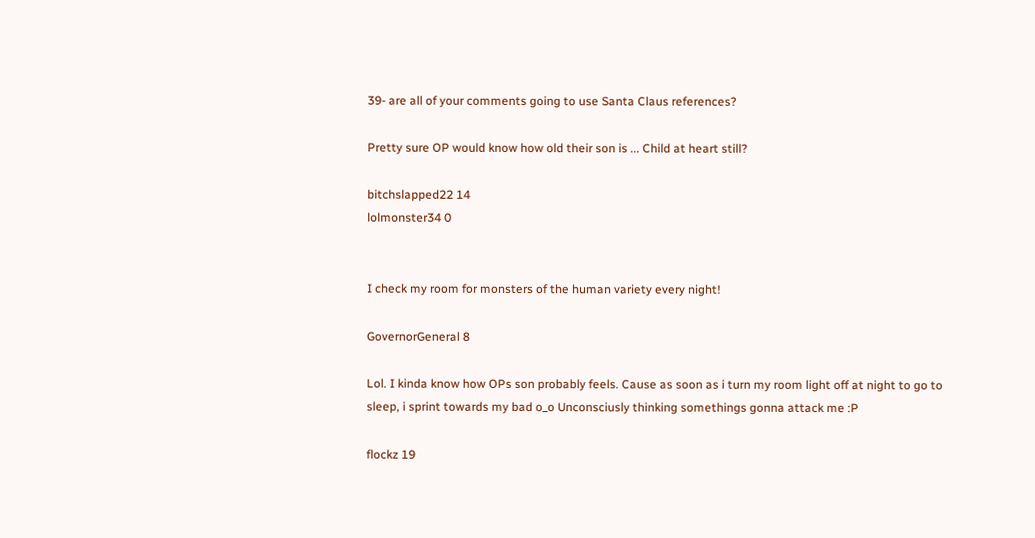39- are all of your comments going to use Santa Claus references?

Pretty sure OP would know how old their son is ... Child at heart still?

bitchslapped22 14
lolmonster34 0


I check my room for monsters of the human variety every night!

GovernorGeneral 8

Lol. I kinda know how OPs son probably feels. Cause as soon as i turn my room light off at night to go to sleep, i sprint towards my bad o_o Unconsciusly thinking somethings gonna attack me :P

flockz 19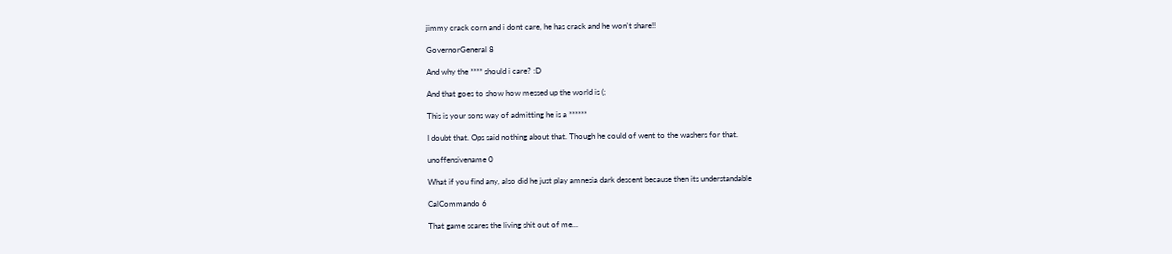jimmy crack corn and i dont care, he has crack and he won't share!!

GovernorGeneral 8

And why the **** should i care? :D

And that goes to show how messed up the world is (;

This is your sons way of admitting he is a ******

I doubt that. Ops said nothing about that. Though he could of went to the washers for that.

unoffensivename 0

What if you find any, also did he just play amnesia dark descent because then its understandable

CalCommando 6

That game scares the living shit out of me...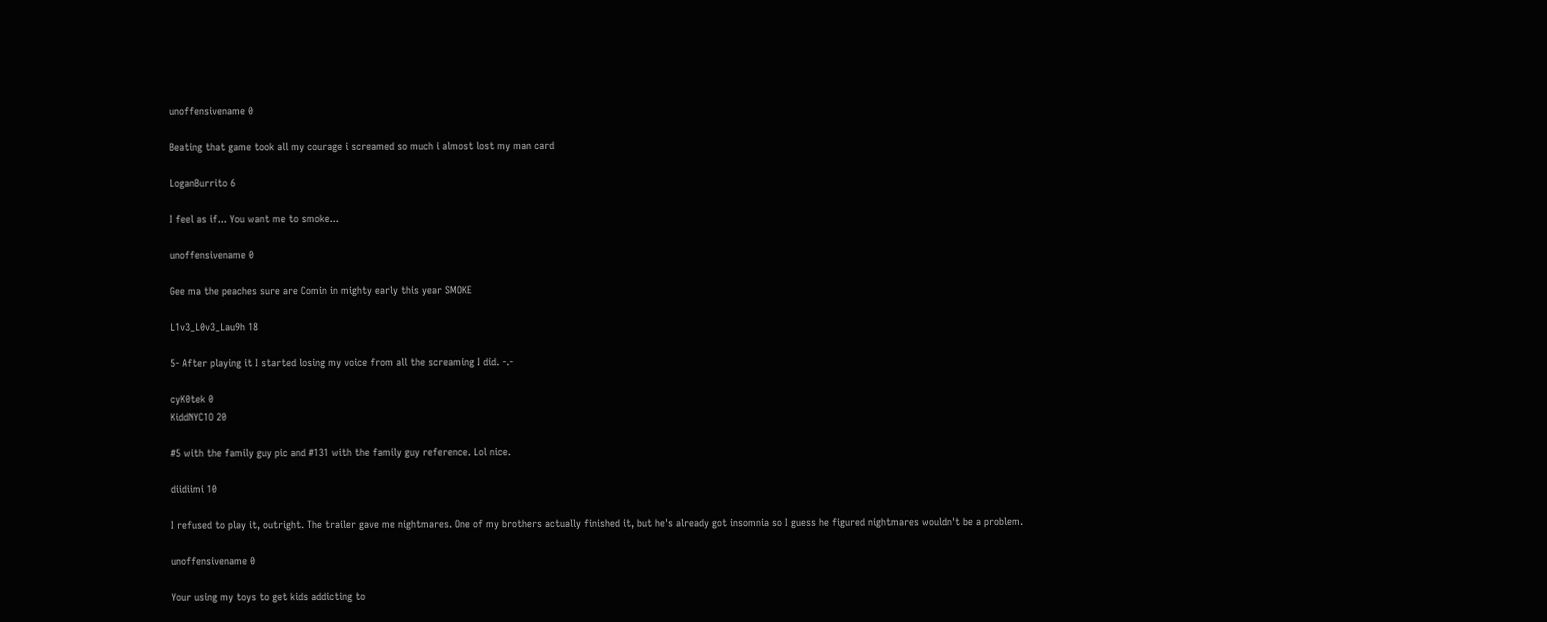unoffensivename 0

Beating that game took all my courage i screamed so much i almost lost my man card

LoganBurrito 6

I feel as if... You want me to smoke...

unoffensivename 0

Gee ma the peaches sure are Comin in mighty early this year SMOKE

L1v3_L0v3_Lau9h 18

5- After playing it I started losing my voice from all the screaming I did. -.-

cyK0tek 0
KiddNYC1O 20

#5 with the family guy pic and #131 with the family guy reference. Lol nice.

diidiimi 10

I refused to play it, outright. The trailer gave me nightmares. One of my brothers actually finished it, but he's already got insomnia so I guess he figured nightmares wouldn't be a problem.

unoffensivename 0

Your using my toys to get kids addicting to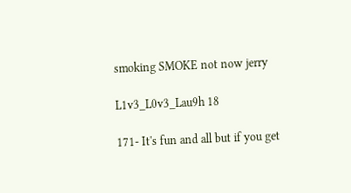smoking SMOKE not now jerry

L1v3_L0v3_Lau9h 18

171- It's fun and all but if you get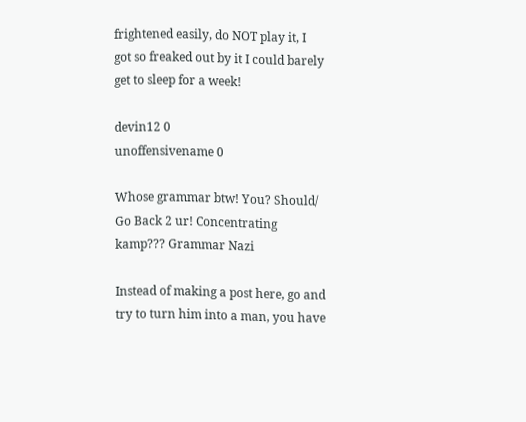frightened easily, do NOT play it, I got so freaked out by it I could barely get to sleep for a week!

devin12 0
unoffensivename 0

Whose grammar btw! You? Should/ Go Back 2 ur! Concentrating kamp??? Grammar Nazi

Instead of making a post here, go and try to turn him into a man, you have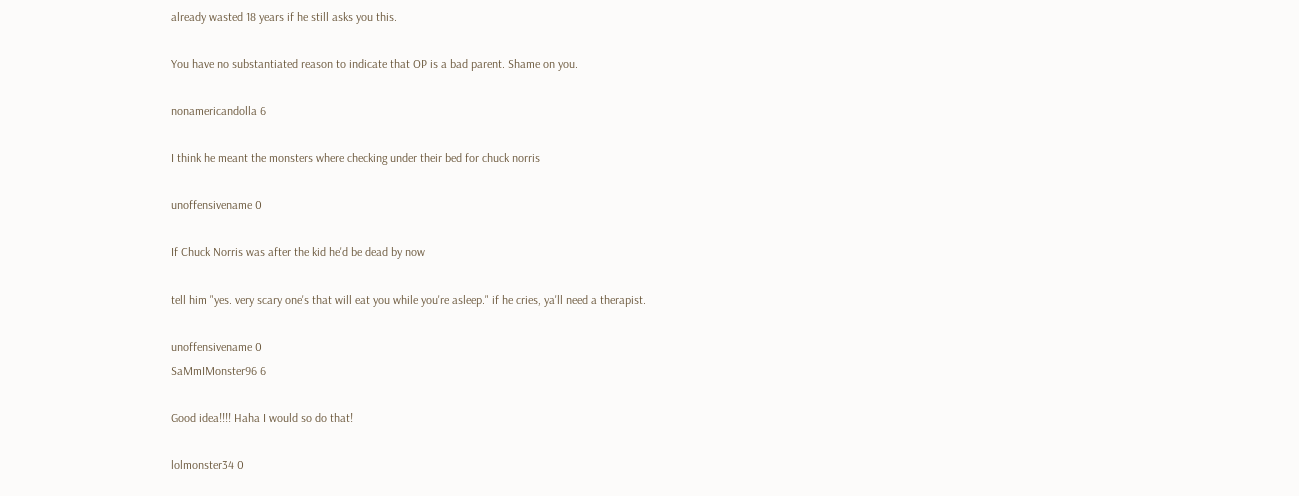already wasted 18 years if he still asks you this.

You have no substantiated reason to indicate that OP is a bad parent. Shame on you.

nonamericandolla 6

I think he meant the monsters where checking under their bed for chuck norris

unoffensivename 0

If Chuck Norris was after the kid he'd be dead by now

tell him "yes. very scary one's that will eat you while you're asleep." if he cries, ya'll need a therapist.

unoffensivename 0
SaMmIMonster96 6

Good idea!!!! Haha I would so do that!

lolmonster34 0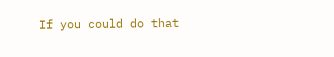If you could do that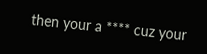then your a **** cuz your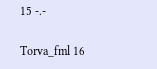15 -.-

Torva_fml 16